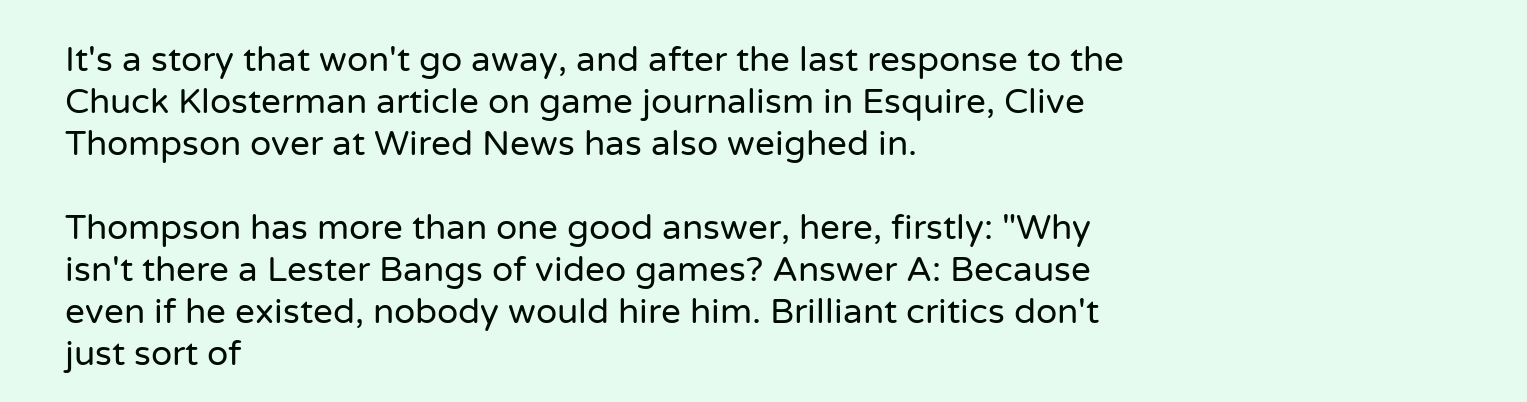It's a story that won't go away, and after the last response to the Chuck Klosterman article on game journalism in Esquire, Clive Thompson over at Wired News has also weighed in.

Thompson has more than one good answer, here, firstly: "Why isn't there a Lester Bangs of video games? Answer A: Because even if he existed, nobody would hire him. Brilliant critics don't just sort of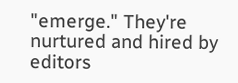"emerge." They're nurtured and hired by editors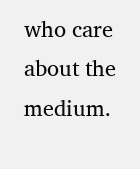who care about the medium.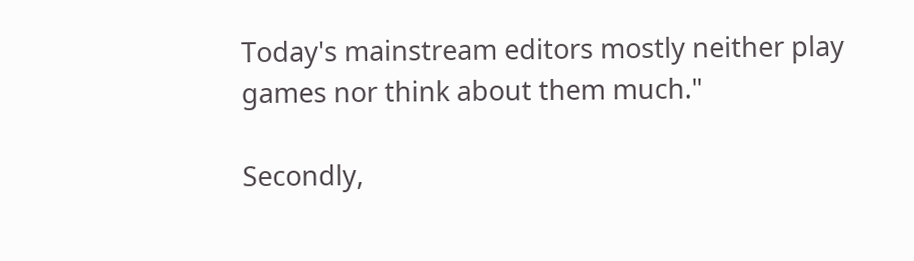Today's mainstream editors mostly neither play games nor think about them much."

Secondly,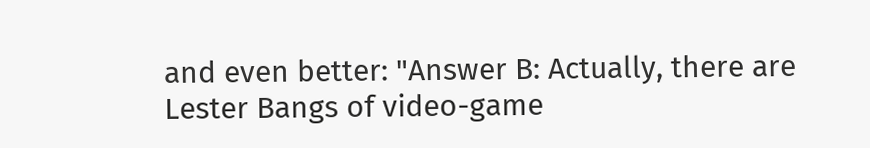and even better: "Answer B: Actually, there are Lester Bangs of video-game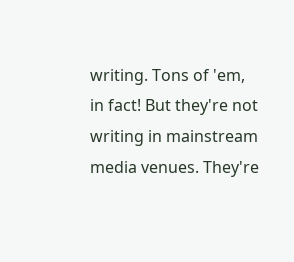writing. Tons of 'em, in fact! But they're not writing in mainstream media venues. They're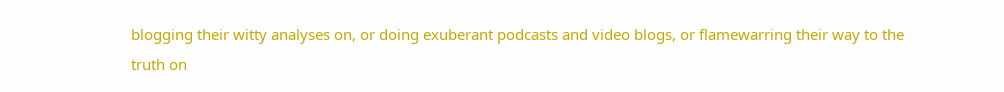blogging their witty analyses on, or doing exuberant podcasts and video blogs, or flamewarring their way to the truth on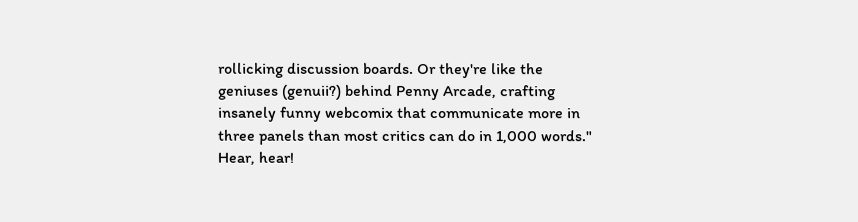rollicking discussion boards. Or they're like the geniuses (genuii?) behind Penny Arcade, crafting insanely funny webcomix that communicate more in three panels than most critics can do in 1,000 words." Hear, hear!